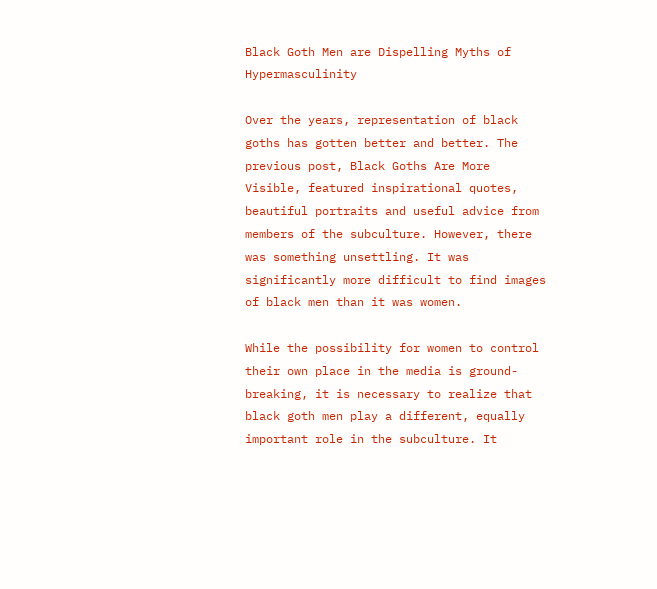Black Goth Men are Dispelling Myths of Hypermasculinity

Over the years, representation of black goths has gotten better and better. The previous post, Black Goths Are More Visible, featured inspirational quotes, beautiful portraits and useful advice from members of the subculture. However, there was something unsettling. It was significantly more difficult to find images of black men than it was women.

While the possibility for women to control their own place in the media is ground-breaking, it is necessary to realize that black goth men play a different, equally important role in the subculture. It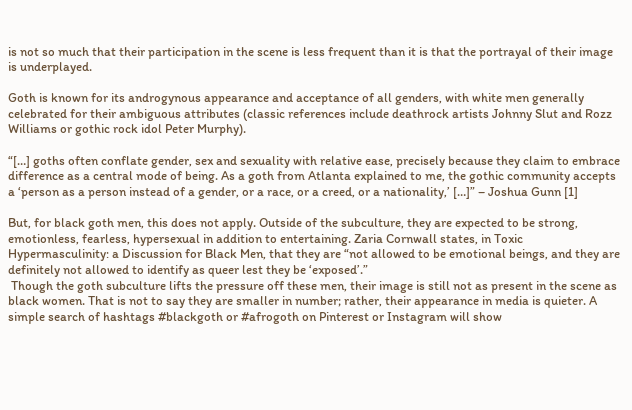is not so much that their participation in the scene is less frequent than it is that the portrayal of their image is underplayed.

Goth is known for its androgynous appearance and acceptance of all genders, with white men generally celebrated for their ambiguous attributes (classic references include deathrock artists Johnny Slut and Rozz Williams or gothic rock idol Peter Murphy).

“[…] goths often conflate gender, sex and sexuality with relative ease, precisely because they claim to embrace difference as a central mode of being. As a goth from Atlanta explained to me, the gothic community accepts a ‘person as a person instead of a gender, or a race, or a creed, or a nationality,’ […]” – Joshua Gunn [1]

But, for black goth men, this does not apply. Outside of the subculture, they are expected to be strong, emotionless, fearless, hypersexual in addition to entertaining. Zaria Cornwall states, in Toxic Hypermasculinity: a Discussion for Black Men, that they are “not allowed to be emotional beings, and they are definitely not allowed to identify as queer lest they be ‘exposed’.”
 Though the goth subculture lifts the pressure off these men, their image is still not as present in the scene as black women. That is not to say they are smaller in number; rather, their appearance in media is quieter. A simple search of hashtags #blackgoth or #afrogoth on Pinterest or Instagram will show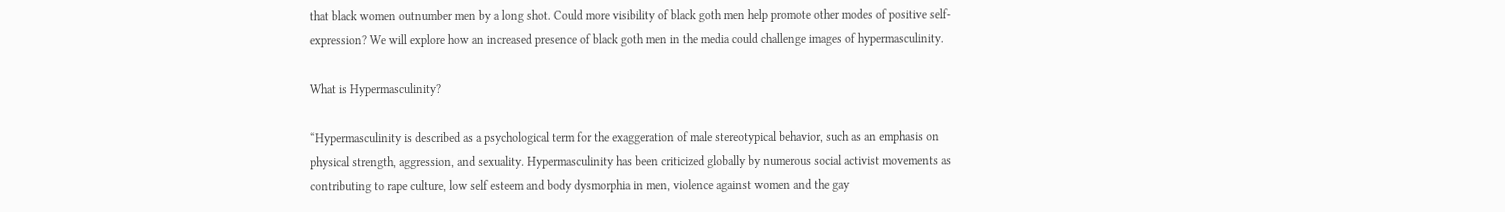that black women outnumber men by a long shot. Could more visibility of black goth men help promote other modes of positive self-expression? We will explore how an increased presence of black goth men in the media could challenge images of hypermasculinity.

What is Hypermasculinity?

“Hypermasculinity is described as a psychological term for the exaggeration of male stereotypical behavior, such as an emphasis on physical strength, aggression, and sexuality. Hypermasculinity has been criticized globally by numerous social activist movements as contributing to rape culture, low self esteem and body dysmorphia in men, violence against women and the gay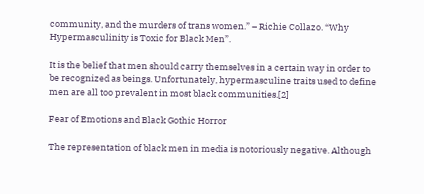community, and the murders of trans women.” – Richie Collazo. “Why Hypermasculinity is Toxic for Black Men”.

It is the belief that men should carry themselves in a certain way in order to be recognized as beings. Unfortunately, hypermasculine traits used to define men are all too prevalent in most black communities.[2]

Fear of Emotions and Black Gothic Horror

The representation of black men in media is notoriously negative. Although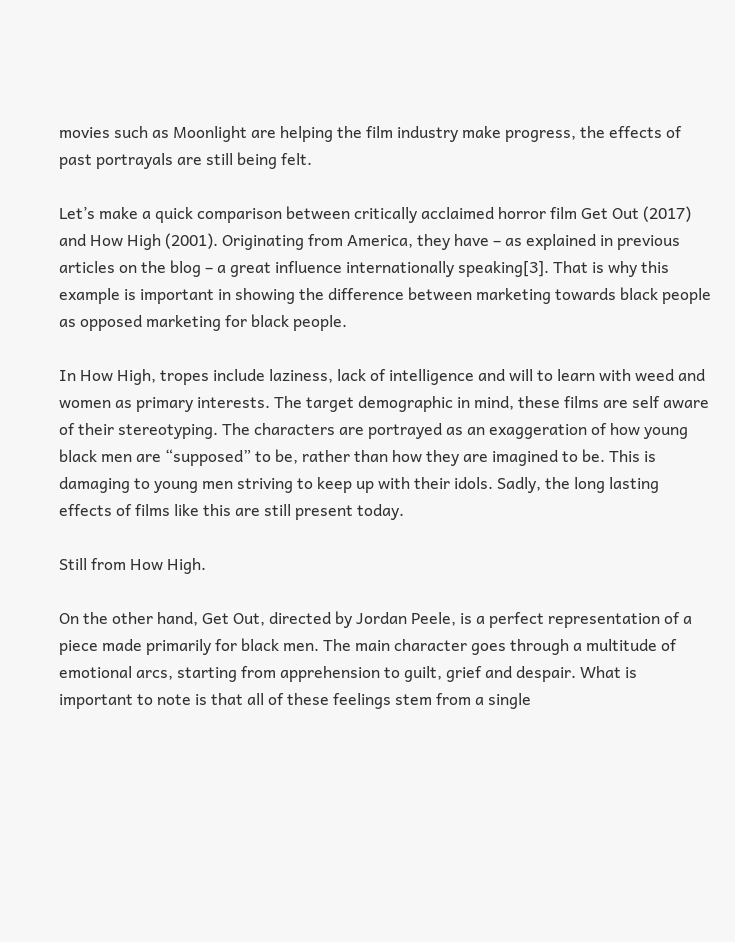movies such as Moonlight are helping the film industry make progress, the effects of past portrayals are still being felt.

Let’s make a quick comparison between critically acclaimed horror film Get Out (2017) and How High (2001). Originating from America, they have – as explained in previous articles on the blog – a great influence internationally speaking[3]. That is why this example is important in showing the difference between marketing towards black people as opposed marketing for black people.

In How High, tropes include laziness, lack of intelligence and will to learn with weed and women as primary interests. The target demographic in mind, these films are self aware of their stereotyping. The characters are portrayed as an exaggeration of how young black men are “supposed” to be, rather than how they are imagined to be. This is damaging to young men striving to keep up with their idols. Sadly, the long lasting effects of films like this are still present today.

Still from How High.

On the other hand, Get Out, directed by Jordan Peele, is a perfect representation of a piece made primarily for black men. The main character goes through a multitude of emotional arcs, starting from apprehension to guilt, grief and despair. What is important to note is that all of these feelings stem from a single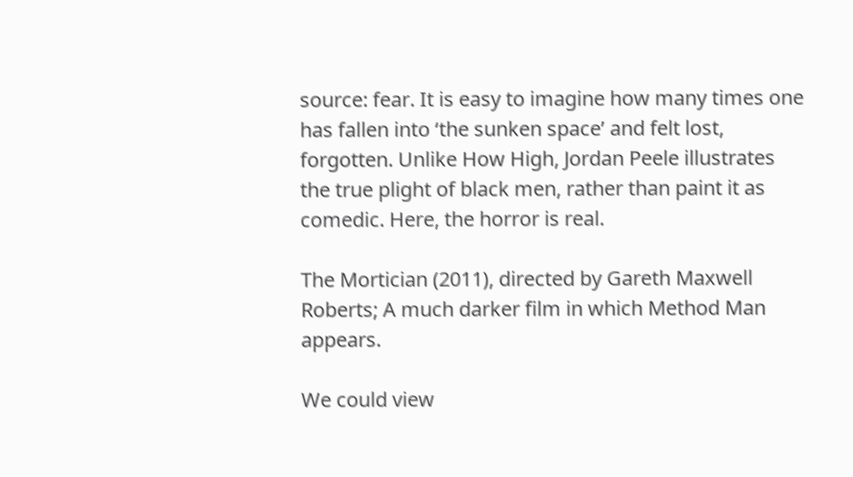source: fear. It is easy to imagine how many times one has fallen into ‘the sunken space’ and felt lost, forgotten. Unlike How High, Jordan Peele illustrates the true plight of black men, rather than paint it as comedic. Here, the horror is real.

The Mortician (2011), directed by Gareth Maxwell Roberts; A much darker film in which Method Man appears.

We could view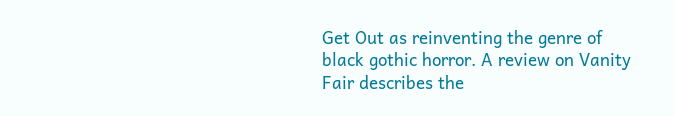Get Out as reinventing the genre of black gothic horror. A review on Vanity Fair describes the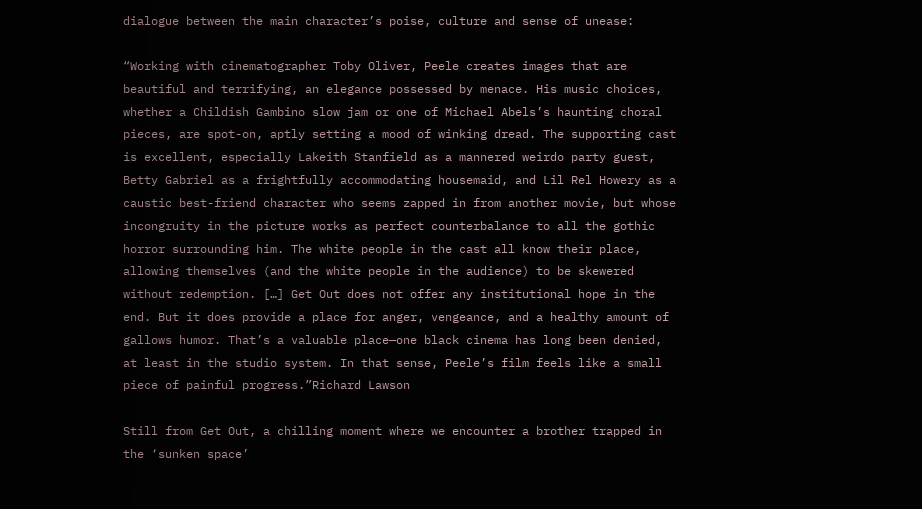dialogue between the main character’s poise, culture and sense of unease:

“Working with cinematographer Toby Oliver, Peele creates images that are beautiful and terrifying, an elegance possessed by menace. His music choices, whether a Childish Gambino slow jam or one of Michael Abels’s haunting choral pieces, are spot-on, aptly setting a mood of winking dread. The supporting cast is excellent, especially Lakeith Stanfield as a mannered weirdo party guest, Betty Gabriel as a frightfully accommodating housemaid, and Lil Rel Howery as a caustic best-friend character who seems zapped in from another movie, but whose incongruity in the picture works as perfect counterbalance to all the gothic horror surrounding him. The white people in the cast all know their place, allowing themselves (and the white people in the audience) to be skewered without redemption. […] Get Out does not offer any institutional hope in the end. But it does provide a place for anger, vengeance, and a healthy amount of gallows humor. That’s a valuable place—one black cinema has long been denied, at least in the studio system. In that sense, Peele’s film feels like a small piece of painful progress.”Richard Lawson

Still from Get Out, a chilling moment where we encounter a brother trapped in the ‘sunken space’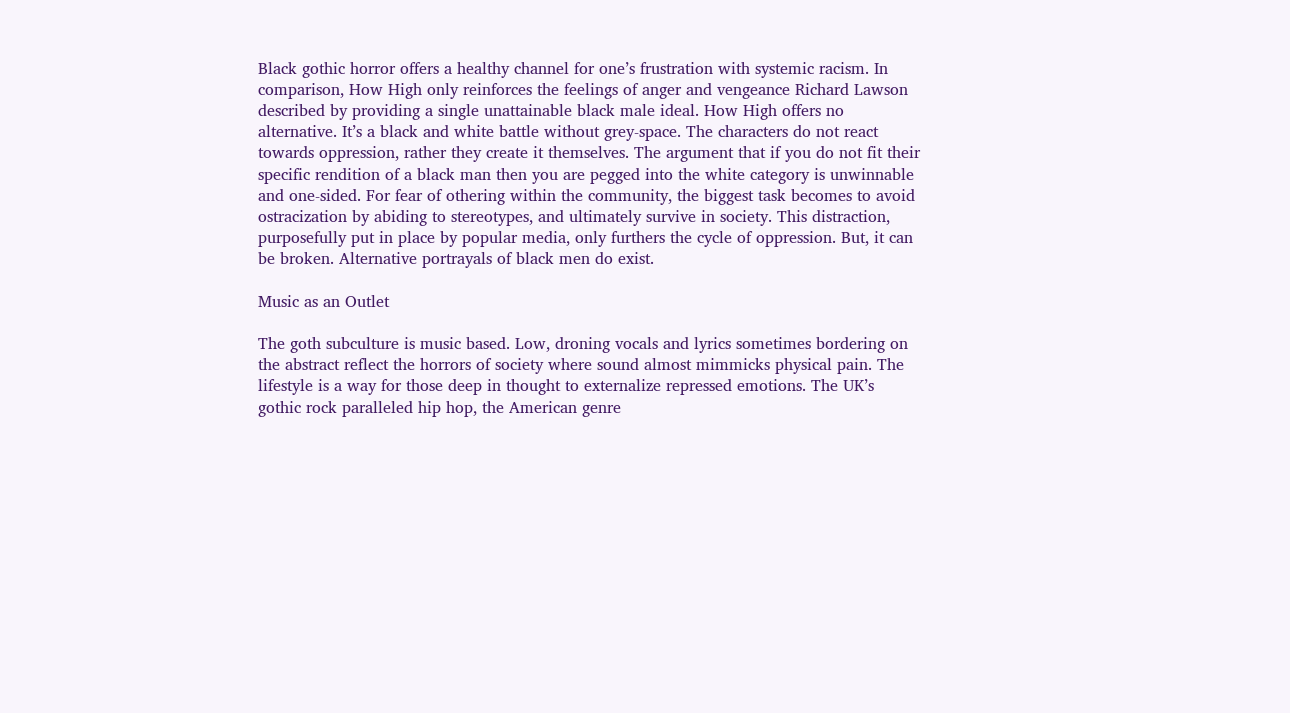Black gothic horror offers a healthy channel for one’s frustration with systemic racism. In comparison, How High only reinforces the feelings of anger and vengeance Richard Lawson described by providing a single unattainable black male ideal. How High offers no alternative. It’s a black and white battle without grey-space. The characters do not react towards oppression, rather they create it themselves. The argument that if you do not fit their specific rendition of a black man then you are pegged into the white category is unwinnable and one-sided. For fear of othering within the community, the biggest task becomes to avoid ostracization by abiding to stereotypes, and ultimately survive in society. This distraction, purposefully put in place by popular media, only furthers the cycle of oppression. But, it can be broken. Alternative portrayals of black men do exist.

Music as an Outlet

The goth subculture is music based. Low, droning vocals and lyrics sometimes bordering on the abstract reflect the horrors of society where sound almost mimmicks physical pain. The lifestyle is a way for those deep in thought to externalize repressed emotions. The UK’s gothic rock paralleled hip hop, the American genre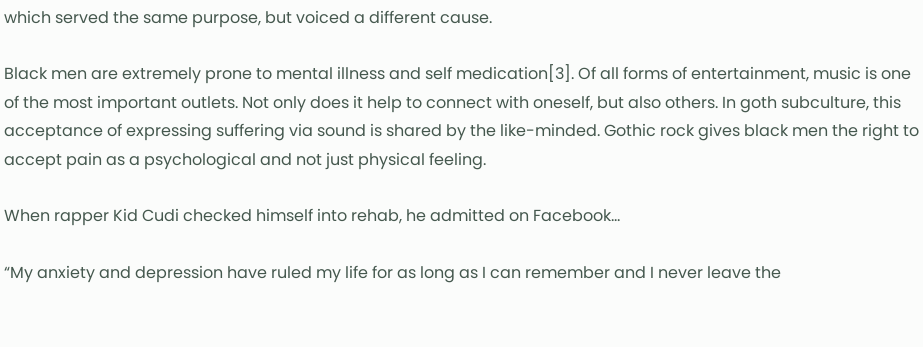which served the same purpose, but voiced a different cause.

Black men are extremely prone to mental illness and self medication[3]. Of all forms of entertainment, music is one of the most important outlets. Not only does it help to connect with oneself, but also others. In goth subculture, this acceptance of expressing suffering via sound is shared by the like-minded. Gothic rock gives black men the right to accept pain as a psychological and not just physical feeling.

When rapper Kid Cudi checked himself into rehab, he admitted on Facebook…

“My anxiety and depression have ruled my life for as long as I can remember and I never leave the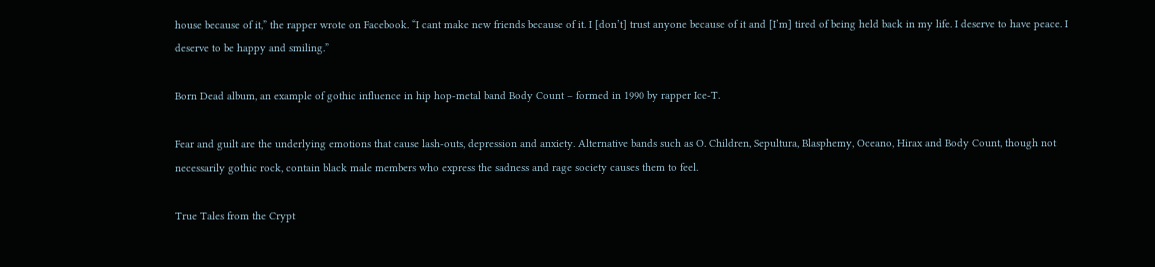house because of it,” the rapper wrote on Facebook. “I cant make new friends because of it. I [don’t] trust anyone because of it and [I’m] tired of being held back in my life. I deserve to have peace. I deserve to be happy and smiling.”

Born Dead album, an example of gothic influence in hip hop-metal band Body Count – formed in 1990 by rapper Ice-T.

Fear and guilt are the underlying emotions that cause lash-outs, depression and anxiety. Alternative bands such as O. Children, Sepultura, Blasphemy, Oceano, Hirax and Body Count, though not necessarily gothic rock, contain black male members who express the sadness and rage society causes them to feel.

True Tales from the Crypt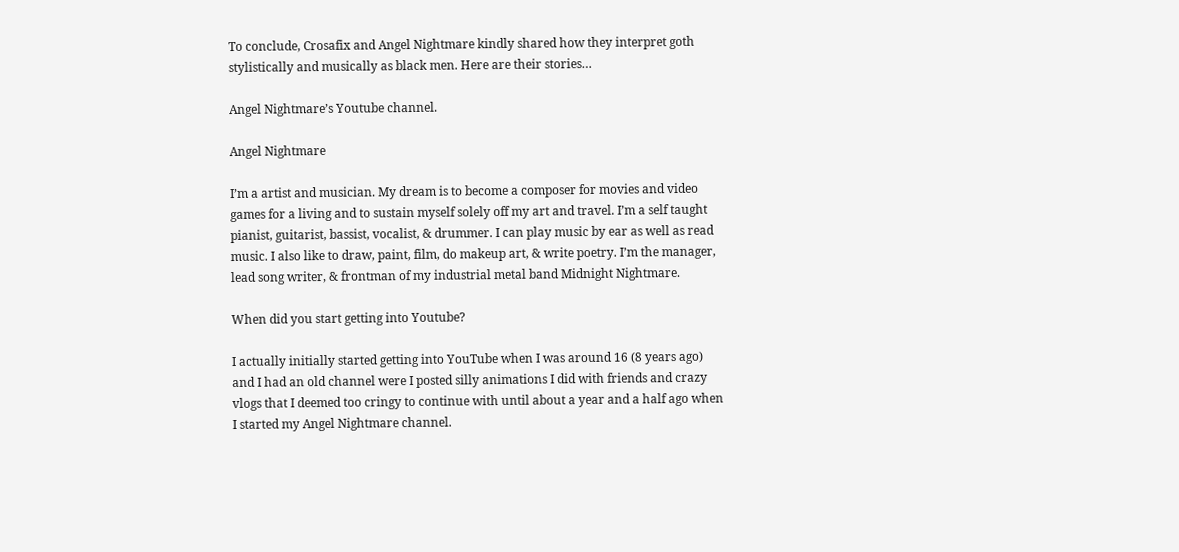To conclude, Crosafix and Angel Nightmare kindly shared how they interpret goth stylistically and musically as black men. Here are their stories…

Angel Nightmare’s Youtube channel.

Angel Nightmare

I’m a artist and musician. My dream is to become a composer for movies and video games for a living and to sustain myself solely off my art and travel. I’m a self taught pianist, guitarist, bassist, vocalist, & drummer. I can play music by ear as well as read music. I also like to draw, paint, film, do makeup art, & write poetry. I’m the manager, lead song writer, & frontman of my industrial metal band Midnight Nightmare.

When did you start getting into Youtube?

I actually initially started getting into YouTube when I was around 16 (8 years ago) and I had an old channel were I posted silly animations I did with friends and crazy vlogs that I deemed too cringy to continue with until about a year and a half ago when I started my Angel Nightmare channel.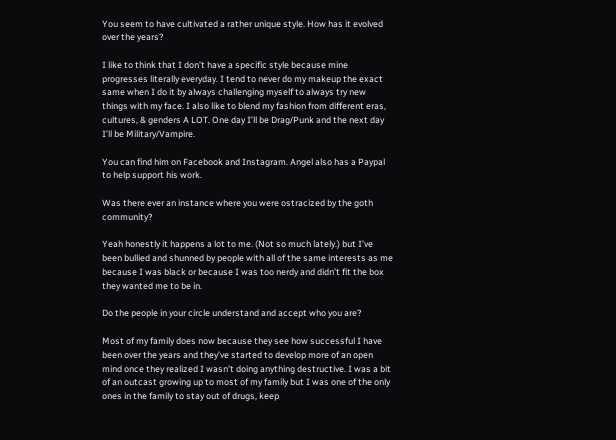You seem to have cultivated a rather unique style. How has it evolved over the years?

I like to think that I don’t have a specific style because mine progresses literally everyday. I tend to never do my makeup the exact same when I do it by always challenging myself to always try new things with my face. I also like to blend my fashion from different eras, cultures, & genders A LOT. One day I’ll be Drag/Punk and the next day I’ll be Military/Vampire.

You can find him on Facebook and Instagram. Angel also has a Paypal to help support his work.

Was there ever an instance where you were ostracized by the goth community?

Yeah honestly it happens a lot to me. (Not so much lately.) but I’ve been bullied and shunned by people with all of the same interests as me because I was black or because I was too nerdy and didn’t fit the box they wanted me to be in.

Do the people in your circle understand and accept who you are?

Most of my family does now because they see how successful I have been over the years and they’ve started to develop more of an open mind once they realized I wasn’t doing anything destructive. I was a bit of an outcast growing up to most of my family but I was one of the only ones in the family to stay out of drugs, keep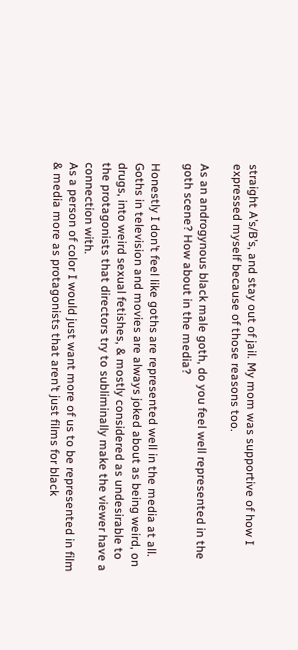straight A’s/B’s, and stay out of jail. My mom was supportive of how I expressed myself because of those reasons too.

As an androgynous black male goth, do you feel well represented in the goth scene? How about in the media?

Honestly I don’t feel like goths are represented well in the media at all. Goths in television and movies are always joked about as being weird, on drugs, into weird sexual fetishes, & mostly considered as undesirable to the protagonists that directors try to subliminally make the viewer have a connection with.
As a person of color I would just want more of us to be represented in film & media more as protagonists that aren’t just films for black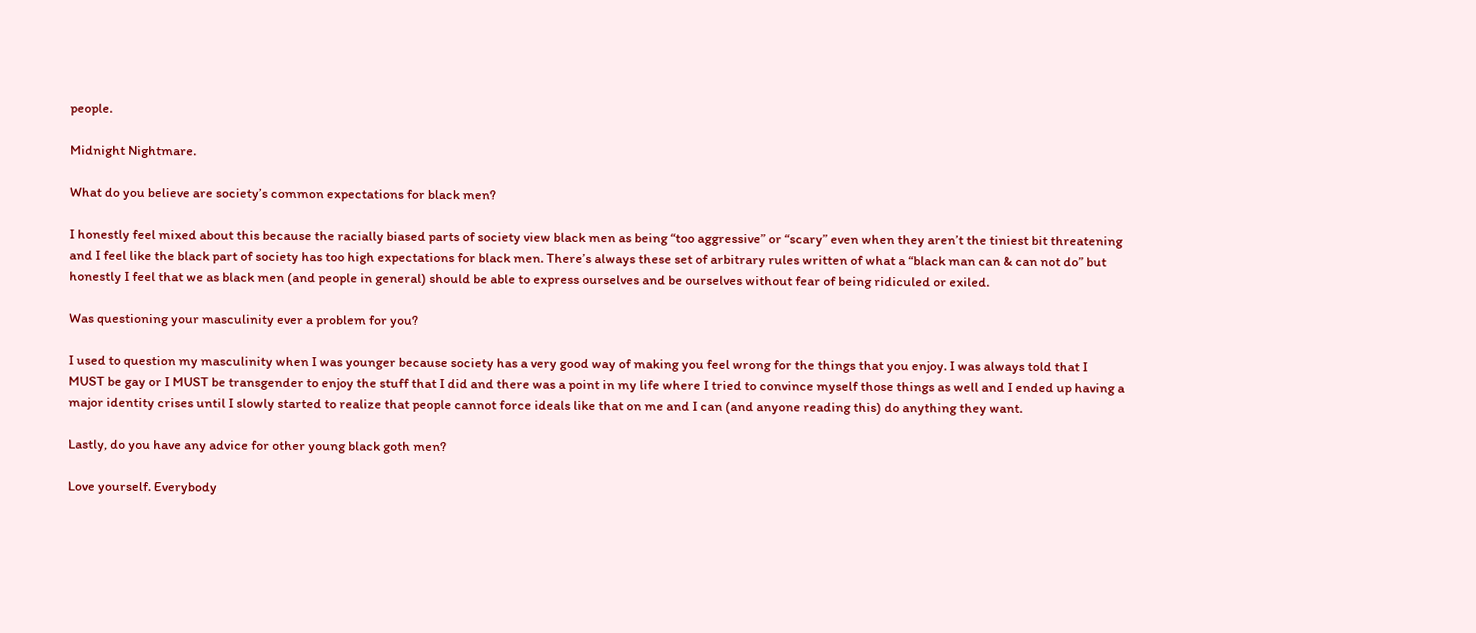people.

Midnight Nightmare.

What do you believe are society’s common expectations for black men?

I honestly feel mixed about this because the racially biased parts of society view black men as being “too aggressive” or “scary” even when they aren’t the tiniest bit threatening and I feel like the black part of society has too high expectations for black men. There’s always these set of arbitrary rules written of what a “black man can & can not do” but honestly I feel that we as black men (and people in general) should be able to express ourselves and be ourselves without fear of being ridiculed or exiled.

Was questioning your masculinity ever a problem for you?

I used to question my masculinity when I was younger because society has a very good way of making you feel wrong for the things that you enjoy. I was always told that I MUST be gay or I MUST be transgender to enjoy the stuff that I did and there was a point in my life where I tried to convince myself those things as well and I ended up having a major identity crises until I slowly started to realize that people cannot force ideals like that on me and I can (and anyone reading this) do anything they want.

Lastly, do you have any advice for other young black goth men?

Love yourself. Everybody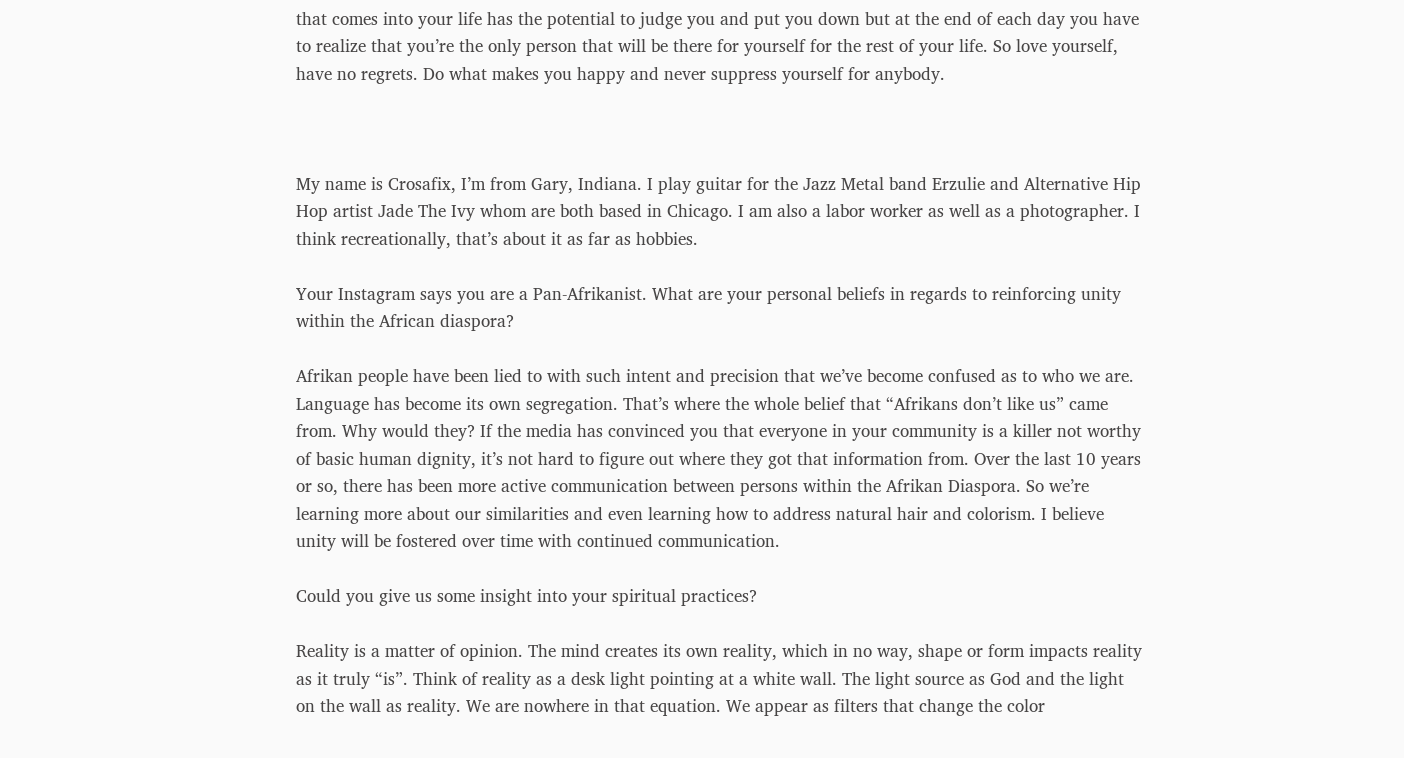that comes into your life has the potential to judge you and put you down but at the end of each day you have to realize that you’re the only person that will be there for yourself for the rest of your life. So love yourself, have no regrets. Do what makes you happy and never suppress yourself for anybody.



My name is Crosafix, I’m from Gary, Indiana. I play guitar for the Jazz Metal band Erzulie and Alternative Hip Hop artist Jade The Ivy whom are both based in Chicago. I am also a labor worker as well as a photographer. I think recreationally, that’s about it as far as hobbies.

Your Instagram says you are a Pan-Afrikanist. What are your personal beliefs in regards to reinforcing unity within the African diaspora?

Afrikan people have been lied to with such intent and precision that we’ve become confused as to who we are. Language has become its own segregation. That’s where the whole belief that “Afrikans don’t like us” came from. Why would they? If the media has convinced you that everyone in your community is a killer not worthy of basic human dignity, it’s not hard to figure out where they got that information from. Over the last 10 years or so, there has been more active communication between persons within the Afrikan Diaspora. So we’re learning more about our similarities and even learning how to address natural hair and colorism. I believe unity will be fostered over time with continued communication.

Could you give us some insight into your spiritual practices?

Reality is a matter of opinion. The mind creates its own reality, which in no way, shape or form impacts reality as it truly “is”. Think of reality as a desk light pointing at a white wall. The light source as God and the light on the wall as reality. We are nowhere in that equation. We appear as filters that change the color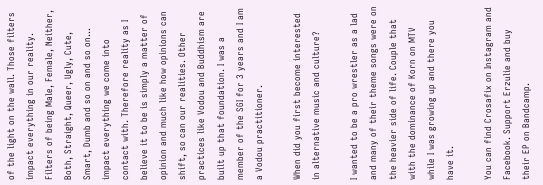of the light on the wall. Those filters impact everything in our reality. Filters of being Male, Female, Neither, Both, Straight, Queer, Ugly, Cute, Smart, Dumb and so on and so on… impact everything we come into contact with. Therefore reality as I believe it to be is simply a matter of opinion and much like how opinions can shift, so can our realities. Other practices like Vodou and Buddhism are built up that foundation. I was a member of the SGI for 3 years and I am a Vodou practitioner.

When did you first become interested in alternative music and culture?

I wanted to be a pro wrestler as a lad and many of their theme songs were on the heavier side of life. Couple that with the dominance of Korn on MTV while I was growing up and there you have it.

You can find Crosafix on Instagram and Facebook. Support Erzulie and buy their EP on Bandcamp.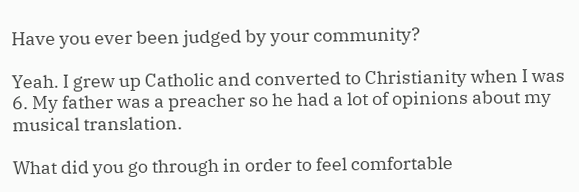Have you ever been judged by your community?

Yeah. I grew up Catholic and converted to Christianity when I was 6. My father was a preacher so he had a lot of opinions about my musical translation.

What did you go through in order to feel comfortable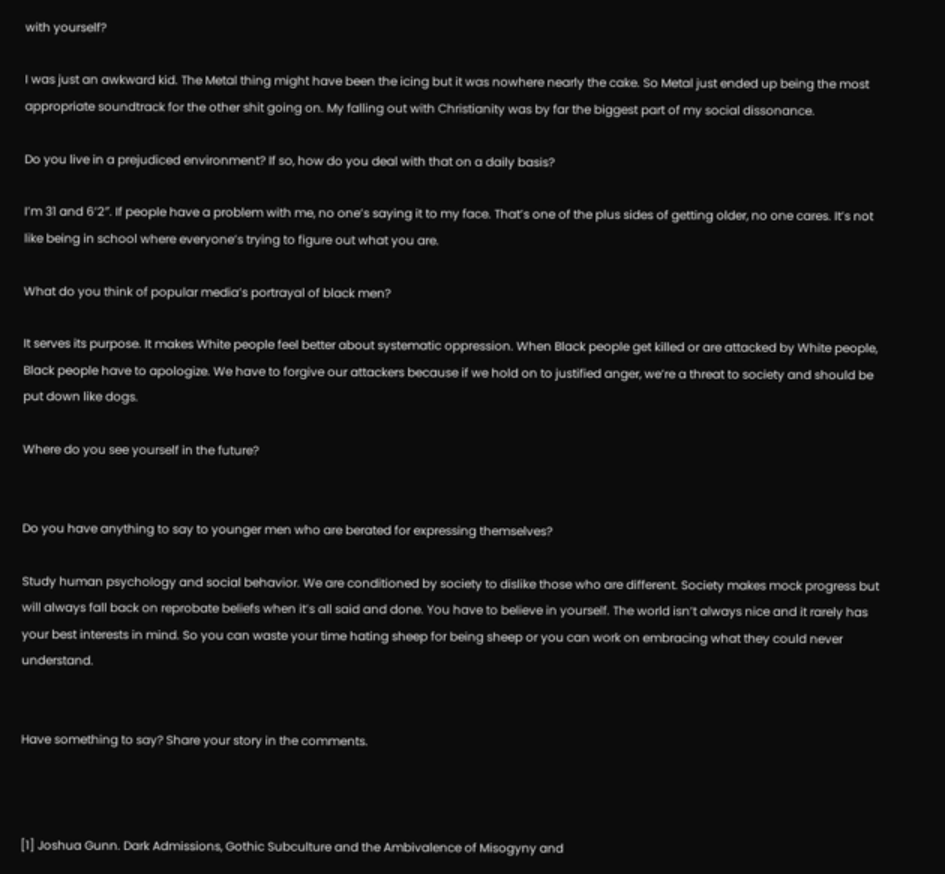with yourself?

I was just an awkward kid. The Metal thing might have been the icing but it was nowhere nearly the cake. So Metal just ended up being the most appropriate soundtrack for the other shit going on. My falling out with Christianity was by far the biggest part of my social dissonance.

Do you live in a prejudiced environment? If so, how do you deal with that on a daily basis?

I’m 31 and 6’2″. If people have a problem with me, no one’s saying it to my face. That’s one of the plus sides of getting older, no one cares. It’s not like being in school where everyone’s trying to figure out what you are.

What do you think of popular media’s portrayal of black men?

It serves its purpose. It makes White people feel better about systematic oppression. When Black people get killed or are attacked by White people, Black people have to apologize. We have to forgive our attackers because if we hold on to justified anger, we’re a threat to society and should be put down like dogs.

Where do you see yourself in the future?


Do you have anything to say to younger men who are berated for expressing themselves?

Study human psychology and social behavior. We are conditioned by society to dislike those who are different. Society makes mock progress but will always fall back on reprobate beliefs when it’s all said and done. You have to believe in yourself. The world isn’t always nice and it rarely has your best interests in mind. So you can waste your time hating sheep for being sheep or you can work on embracing what they could never understand.


Have something to say? Share your story in the comments.



[1] Joshua Gunn. Dark Admissions, Gothic Subculture and the Ambivalence of Misogyny and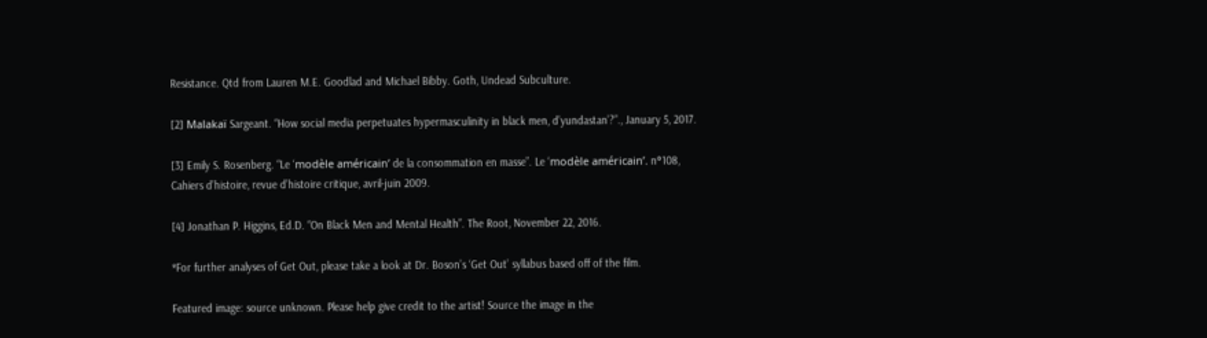Resistance. Qtd from Lauren M.E. Goodlad and Michael Bibby. Goth, Undead Subculture.

[2] Malakaï Sargeant. “How social media perpetuates hypermasculinity in black men, d’yundastan’?”., January 5, 2017.

[3] Emily S. Rosenberg. “Le ‘modèle américain’ de la consommation en masse”. Le ‘modèle américain’. n°108, Cahiers d’histoire, revue d’histoire critique, avril-juin 2009.

[4] Jonathan P. Higgins, Ed.D. “On Black Men and Mental Health”. The Root, November 22, 2016.

*For further analyses of Get Out, please take a look at Dr. Boson’s ‘Get Out’ syllabus based off of the film.

Featured image: source unknown. Please help give credit to the artist! Source the image in the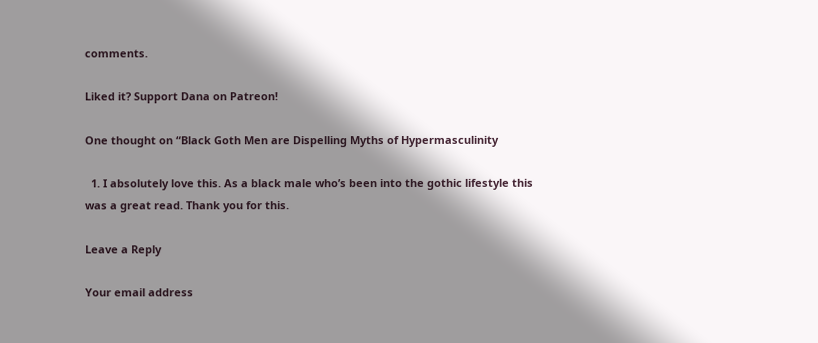comments.

Liked it? Support Dana on Patreon!

One thought on “Black Goth Men are Dispelling Myths of Hypermasculinity

  1. I absolutely love this. As a black male who’s been into the gothic lifestyle this was a great read. Thank you for this.

Leave a Reply

Your email address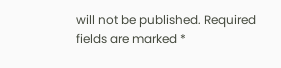will not be published. Required fields are marked *